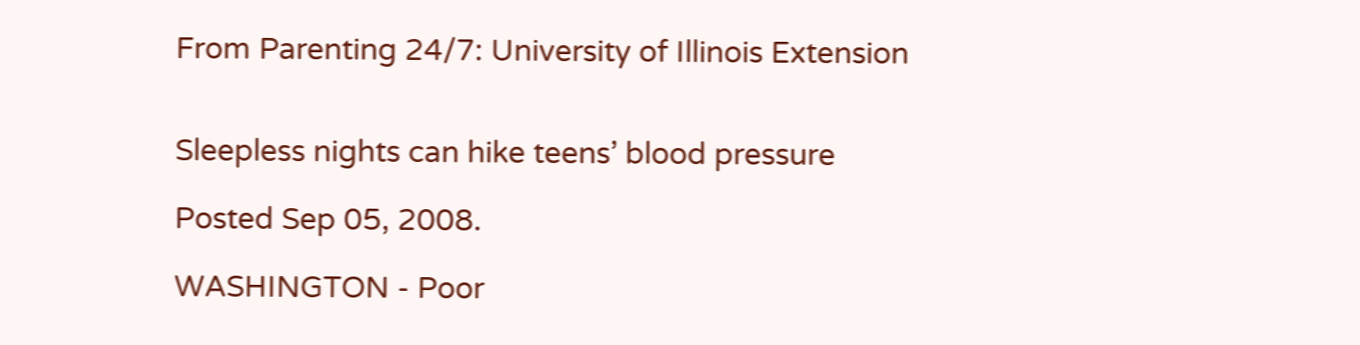From Parenting 24/7: University of Illinois Extension


Sleepless nights can hike teens’ blood pressure

Posted Sep 05, 2008.

WASHINGTON - Poor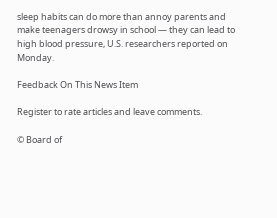sleep habits can do more than annoy parents and make teenagers drowsy in school — they can lead to high blood pressure, U.S. researchers reported on Monday.

Feedback On This News Item

Register to rate articles and leave comments.

© Board of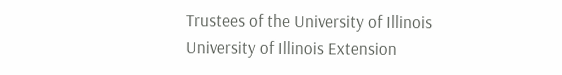Trustees of the University of Illinois
University of Illinois Extension